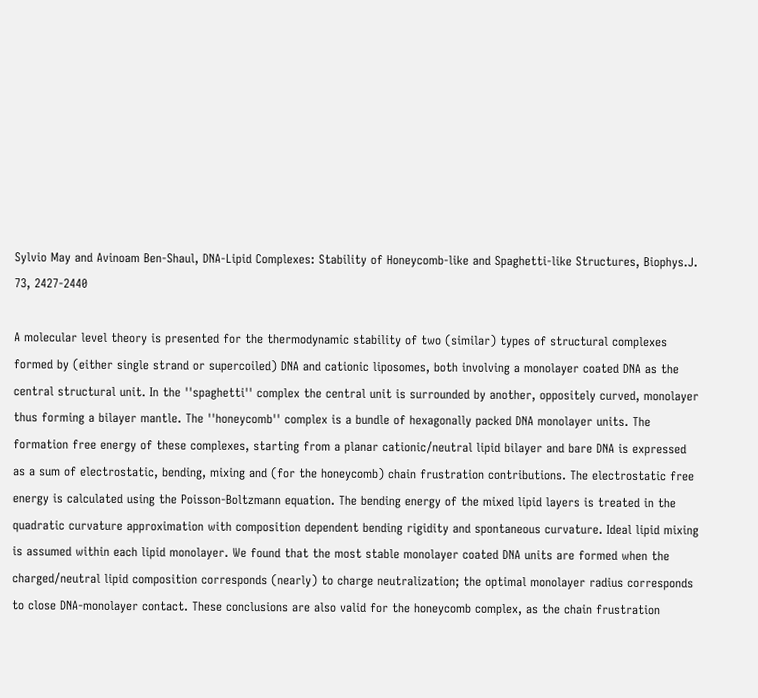Sylvio May and Avinoam Ben-Shaul, DNA-Lipid Complexes: Stability of Honeycomb-like and Spaghetti-like Structures, Biophys.J. 73, 2427-2440

A molecular level theory is presented for the thermodynamic stability of two (similar) types of structural complexes formed by (either single strand or supercoiled) DNA and cationic liposomes, both involving a monolayer coated DNA as the central structural unit. In the ''spaghetti'' complex the central unit is surrounded by another, oppositely curved, monolayer thus forming a bilayer mantle. The ''honeycomb'' complex is a bundle of hexagonally packed DNA monolayer units. The formation free energy of these complexes, starting from a planar cationic/neutral lipid bilayer and bare DNA is expressed as a sum of electrostatic, bending, mixing and (for the honeycomb) chain frustration contributions. The electrostatic free energy is calculated using the Poisson-Boltzmann equation. The bending energy of the mixed lipid layers is treated in the quadratic curvature approximation with composition dependent bending rigidity and spontaneous curvature. Ideal lipid mixing is assumed within each lipid monolayer. We found that the most stable monolayer coated DNA units are formed when the charged/neutral lipid composition corresponds (nearly) to charge neutralization; the optimal monolayer radius corresponds to close DNA-monolayer contact. These conclusions are also valid for the honeycomb complex, as the chain frustration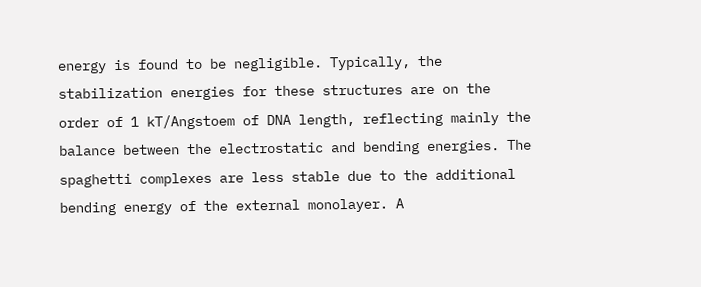energy is found to be negligible. Typically, the stabilization energies for these structures are on the order of 1 kT/Angstoem of DNA length, reflecting mainly the balance between the electrostatic and bending energies. The spaghetti complexes are less stable due to the additional bending energy of the external monolayer. A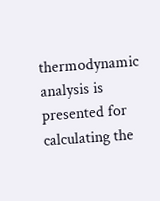thermodynamic analysis is presented for calculating the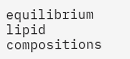equilibrium lipid compositions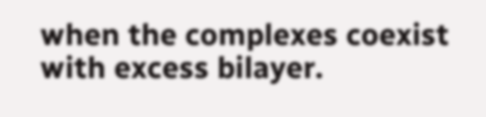when the complexes coexist with excess bilayer.